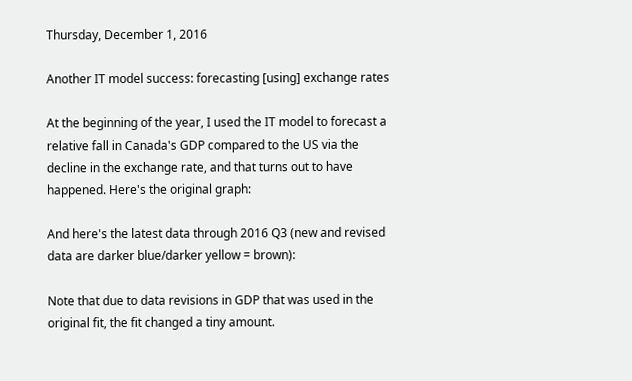Thursday, December 1, 2016

Another IT model success: forecasting [using] exchange rates

At the beginning of the year, I used the IT model to forecast a relative fall in Canada's GDP compared to the US via the decline in the exchange rate, and that turns out to have happened. Here's the original graph:

And here's the latest data through 2016 Q3 (new and revised data are darker blue/darker yellow = brown):

Note that due to data revisions in GDP that was used in the original fit, the fit changed a tiny amount.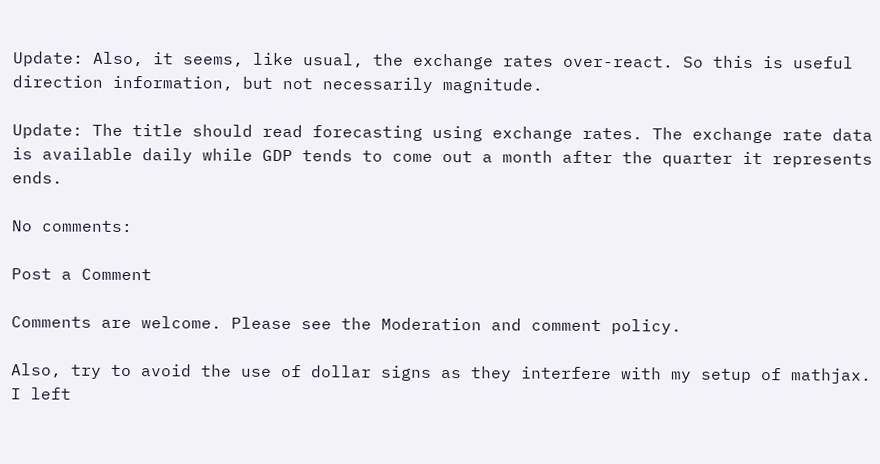Update: Also, it seems, like usual, the exchange rates over-react. So this is useful direction information, but not necessarily magnitude.

Update: The title should read forecasting using exchange rates. The exchange rate data is available daily while GDP tends to come out a month after the quarter it represents ends.

No comments:

Post a Comment

Comments are welcome. Please see the Moderation and comment policy.

Also, try to avoid the use of dollar signs as they interfere with my setup of mathjax. I left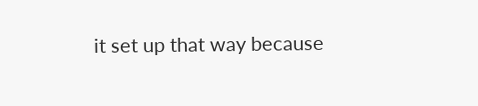it set up that way because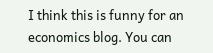I think this is funny for an economics blog. You can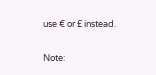use € or £ instead.

Note: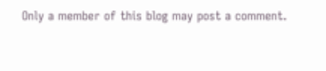Only a member of this blog may post a comment.